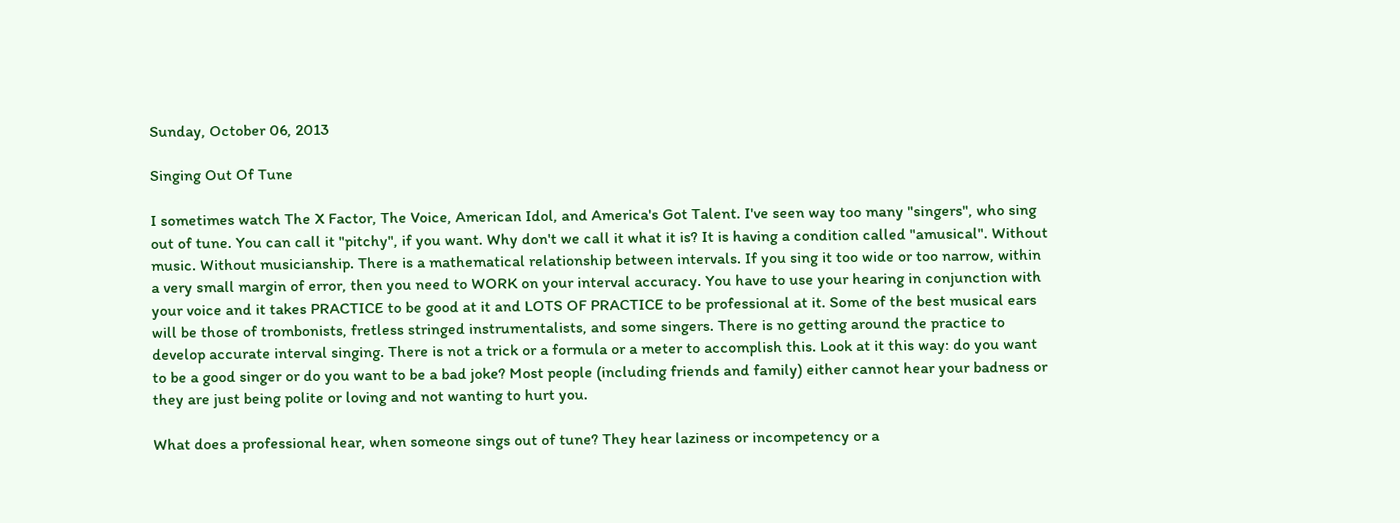Sunday, October 06, 2013

Singing Out Of Tune

I sometimes watch The X Factor, The Voice, American Idol, and America's Got Talent. I've seen way too many "singers", who sing out of tune. You can call it "pitchy", if you want. Why don't we call it what it is? It is having a condition called "amusical". Without music. Without musicianship. There is a mathematical relationship between intervals. If you sing it too wide or too narrow, within a very small margin of error, then you need to WORK on your interval accuracy. You have to use your hearing in conjunction with your voice and it takes PRACTICE to be good at it and LOTS OF PRACTICE to be professional at it. Some of the best musical ears will be those of trombonists, fretless stringed instrumentalists, and some singers. There is no getting around the practice to develop accurate interval singing. There is not a trick or a formula or a meter to accomplish this. Look at it this way: do you want to be a good singer or do you want to be a bad joke? Most people (including friends and family) either cannot hear your badness or they are just being polite or loving and not wanting to hurt you.

What does a professional hear, when someone sings out of tune? They hear laziness or incompetency or a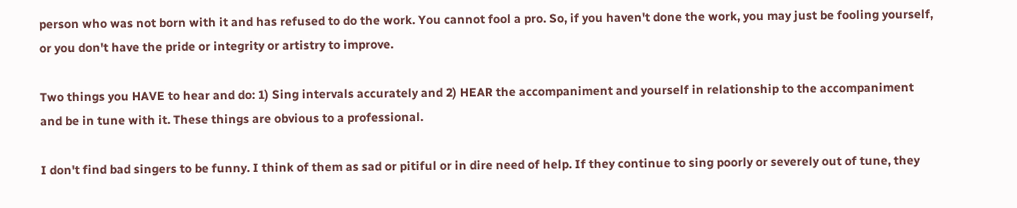person who was not born with it and has refused to do the work. You cannot fool a pro. So, if you haven't done the work, you may just be fooling yourself, or you don't have the pride or integrity or artistry to improve.

Two things you HAVE to hear and do: 1) Sing intervals accurately and 2) HEAR the accompaniment and yourself in relationship to the accompaniment and be in tune with it. These things are obvious to a professional.

I don't find bad singers to be funny. I think of them as sad or pitiful or in dire need of help. If they continue to sing poorly or severely out of tune, they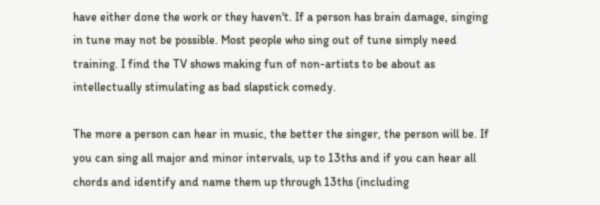have either done the work or they haven't. If a person has brain damage, singing in tune may not be possible. Most people who sing out of tune simply need training. I find the TV shows making fun of non-artists to be about as intellectually stimulating as bad slapstick comedy.

The more a person can hear in music, the better the singer, the person will be. If you can sing all major and minor intervals, up to 13ths and if you can hear all chords and identify and name them up through 13ths (including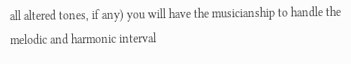all altered tones, if any) you will have the musicianship to handle the melodic and harmonic interval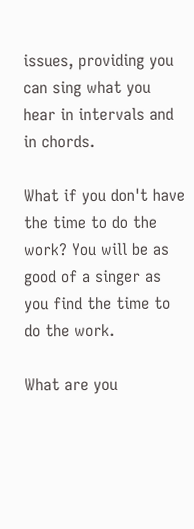issues, providing you can sing what you hear in intervals and in chords.

What if you don't have the time to do the work? You will be as good of a singer as you find the time to do the work.

What are you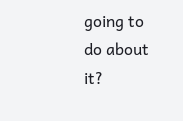going to do about it?